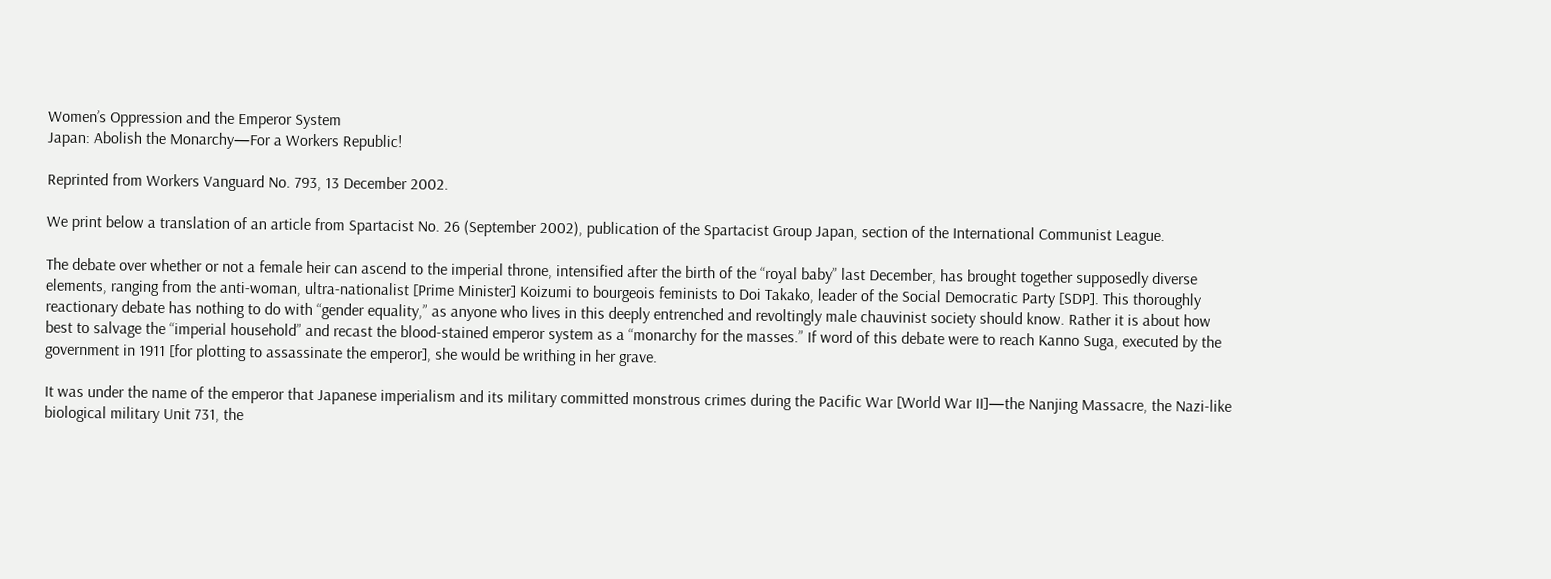Women’s Oppression and the Emperor System
Japan: Abolish the Monarchy—For a Workers Republic!

Reprinted from Workers Vanguard No. 793, 13 December 2002.

We print below a translation of an article from Spartacist No. 26 (September 2002), publication of the Spartacist Group Japan, section of the International Communist League.

The debate over whether or not a female heir can ascend to the imperial throne, intensified after the birth of the “royal baby” last December, has brought together supposedly diverse elements, ranging from the anti-woman, ultra-nationalist [Prime Minister] Koizumi to bourgeois feminists to Doi Takako, leader of the Social Democratic Party [SDP]. This thoroughly reactionary debate has nothing to do with “gender equality,” as anyone who lives in this deeply entrenched and revoltingly male chauvinist society should know. Rather it is about how best to salvage the “imperial household” and recast the blood-stained emperor system as a “monarchy for the masses.” If word of this debate were to reach Kanno Suga, executed by the government in 1911 [for plotting to assassinate the emperor], she would be writhing in her grave.

It was under the name of the emperor that Japanese imperialism and its military committed monstrous crimes during the Pacific War [World War II]—the Nanjing Massacre, the Nazi-like biological military Unit 731, the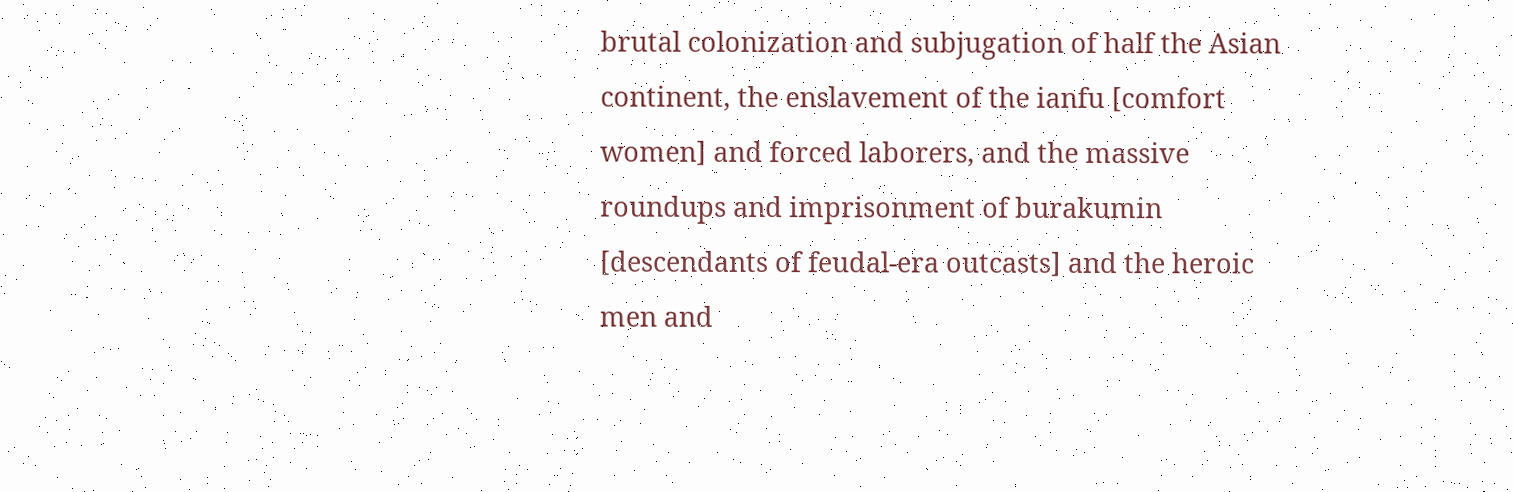brutal colonization and subjugation of half the Asian continent, the enslavement of the ianfu [comfort women] and forced laborers, and the massive roundups and imprisonment of burakumin [descendants of feudal-era outcasts] and the heroic men and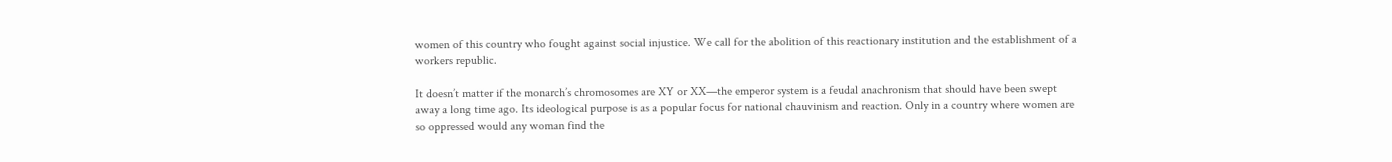women of this country who fought against social injustice. We call for the abolition of this reactionary institution and the establishment of a workers republic.

It doesn’t matter if the monarch’s chromosomes are XY or XX—the emperor system is a feudal anachronism that should have been swept away a long time ago. Its ideological purpose is as a popular focus for national chauvinism and reaction. Only in a country where women are so oppressed would any woman find the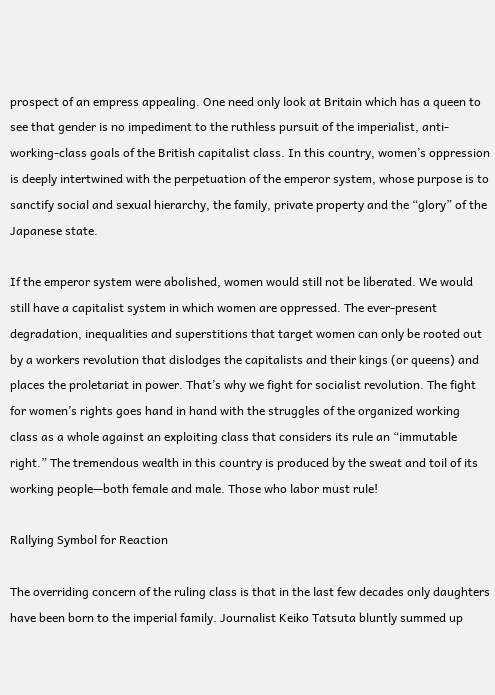prospect of an empress appealing. One need only look at Britain which has a queen to see that gender is no impediment to the ruthless pursuit of the imperialist, anti-working-class goals of the British capitalist class. In this country, women’s oppression is deeply intertwined with the perpetuation of the emperor system, whose purpose is to sanctify social and sexual hierarchy, the family, private property and the “glory” of the Japanese state.

If the emperor system were abolished, women would still not be liberated. We would still have a capitalist system in which women are oppressed. The ever-present degradation, inequalities and superstitions that target women can only be rooted out by a workers revolution that dislodges the capitalists and their kings (or queens) and places the proletariat in power. That’s why we fight for socialist revolution. The fight for women’s rights goes hand in hand with the struggles of the organized working class as a whole against an exploiting class that considers its rule an “immutable right.” The tremendous wealth in this country is produced by the sweat and toil of its working people—both female and male. Those who labor must rule!

Rallying Symbol for Reaction

The overriding concern of the ruling class is that in the last few decades only daughters have been born to the imperial family. Journalist Keiko Tatsuta bluntly summed up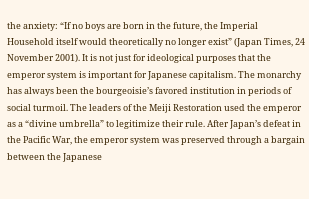the anxiety: “If no boys are born in the future, the Imperial Household itself would theoretically no longer exist” (Japan Times, 24 November 2001). It is not just for ideological purposes that the emperor system is important for Japanese capitalism. The monarchy has always been the bourgeoisie’s favored institution in periods of social turmoil. The leaders of the Meiji Restoration used the emperor as a “divine umbrella” to legitimize their rule. After Japan’s defeat in the Pacific War, the emperor system was preserved through a bargain between the Japanese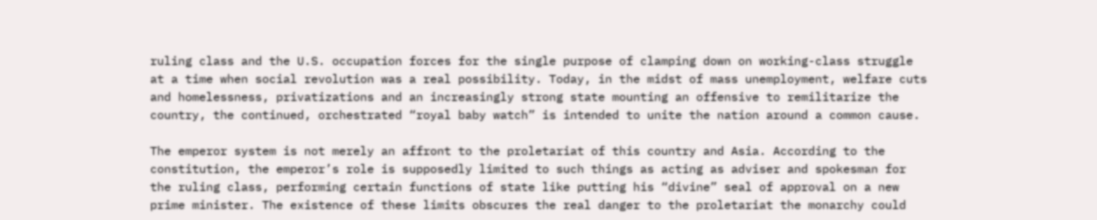ruling class and the U.S. occupation forces for the single purpose of clamping down on working-class struggle at a time when social revolution was a real possibility. Today, in the midst of mass unemployment, welfare cuts and homelessness, privatizations and an increasingly strong state mounting an offensive to remilitarize the country, the continued, orchestrated “royal baby watch” is intended to unite the nation around a common cause.

The emperor system is not merely an affront to the proletariat of this country and Asia. According to the constitution, the emperor’s role is supposedly limited to such things as acting as adviser and spokesman for the ruling class, performing certain functions of state like putting his “divine” seal of approval on a new prime minister. The existence of these limits obscures the real danger to the proletariat the monarchy could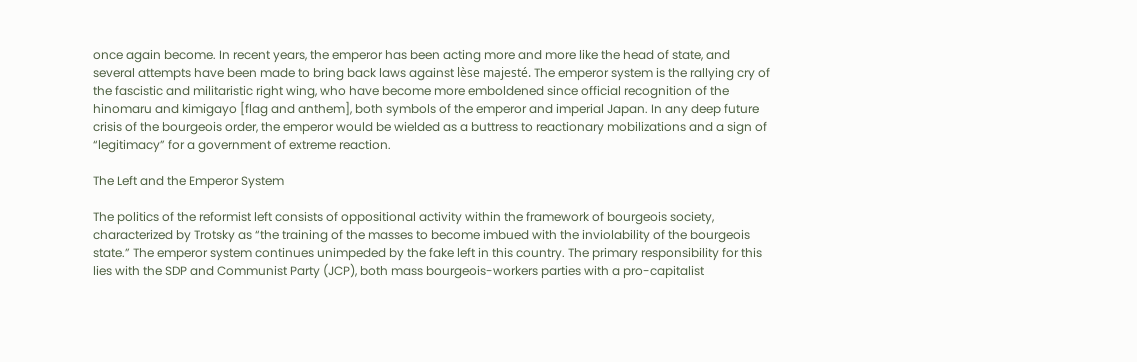once again become. In recent years, the emperor has been acting more and more like the head of state, and several attempts have been made to bring back laws against lèse majesté. The emperor system is the rallying cry of the fascistic and militaristic right wing, who have become more emboldened since official recognition of the hinomaru and kimigayo [flag and anthem], both symbols of the emperor and imperial Japan. In any deep future crisis of the bourgeois order, the emperor would be wielded as a buttress to reactionary mobilizations and a sign of “legitimacy” for a government of extreme reaction.

The Left and the Emperor System

The politics of the reformist left consists of oppositional activity within the framework of bourgeois society, characterized by Trotsky as “the training of the masses to become imbued with the inviolability of the bourgeois state.” The emperor system continues unimpeded by the fake left in this country. The primary responsibility for this lies with the SDP and Communist Party (JCP), both mass bourgeois-workers parties with a pro-capitalist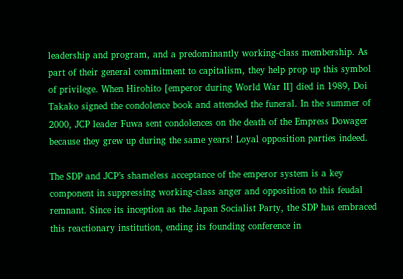leadership and program, and a predominantly working-class membership. As part of their general commitment to capitalism, they help prop up this symbol of privilege. When Hirohito [emperor during World War II] died in 1989, Doi Takako signed the condolence book and attended the funeral. In the summer of 2000, JCP leader Fuwa sent condolences on the death of the Empress Dowager because they grew up during the same years! Loyal opposition parties indeed.

The SDP and JCP’s shameless acceptance of the emperor system is a key component in suppressing working-class anger and opposition to this feudal remnant. Since its inception as the Japan Socialist Party, the SDP has embraced this reactionary institution, ending its founding conference in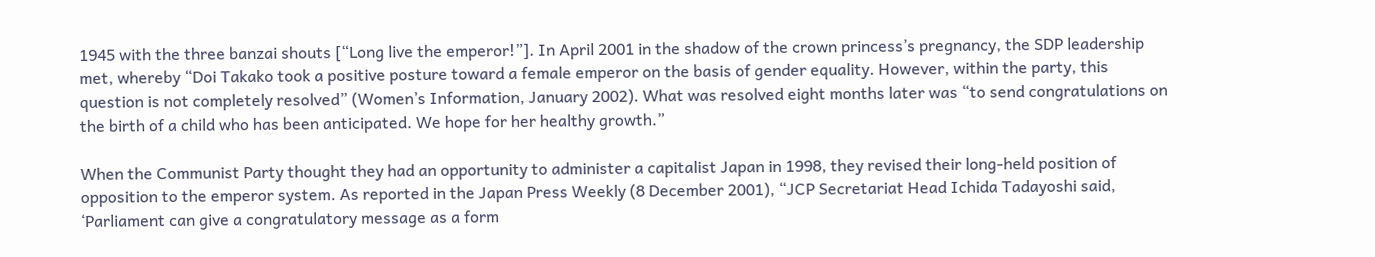1945 with the three banzai shouts [“Long live the emperor!”]. In April 2001 in the shadow of the crown princess’s pregnancy, the SDP leadership met, whereby “Doi Takako took a positive posture toward a female emperor on the basis of gender equality. However, within the party, this question is not completely resolved” (Women’s Information, January 2002). What was resolved eight months later was “to send congratulations on the birth of a child who has been anticipated. We hope for her healthy growth.”

When the Communist Party thought they had an opportunity to administer a capitalist Japan in 1998, they revised their long-held position of opposition to the emperor system. As reported in the Japan Press Weekly (8 December 2001), “JCP Secretariat Head Ichida Tadayoshi said, ‘Parliament can give a congratulatory message as a form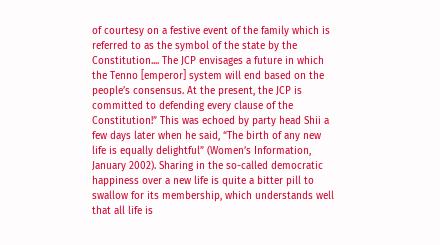of courtesy on a festive event of the family which is referred to as the symbol of the state by the Constitution.... The JCP envisages a future in which the Tenno [emperor] system will end based on the people’s consensus. At the present, the JCP is committed to defending every clause of the Constitution!” This was echoed by party head Shii a few days later when he said, “The birth of any new life is equally delightful” (Women’s Information, January 2002). Sharing in the so-called democratic happiness over a new life is quite a bitter pill to swallow for its membership, which understands well that all life is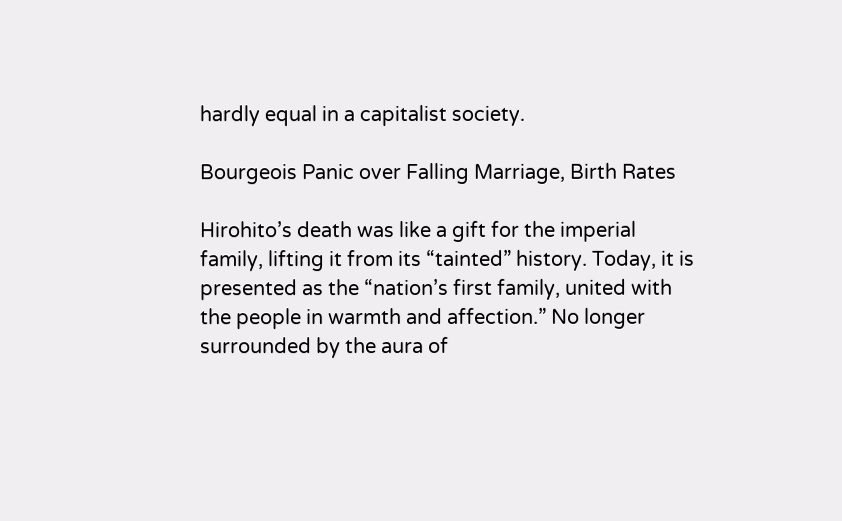hardly equal in a capitalist society.

Bourgeois Panic over Falling Marriage, Birth Rates

Hirohito’s death was like a gift for the imperial family, lifting it from its “tainted” history. Today, it is presented as the “nation’s first family, united with the people in warmth and affection.” No longer surrounded by the aura of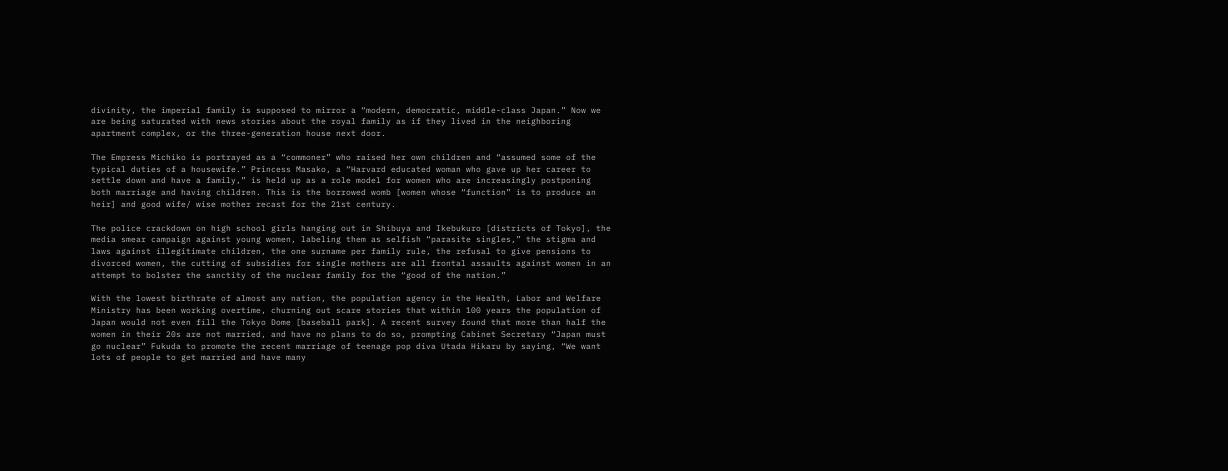divinity, the imperial family is supposed to mirror a “modern, democratic, middle-class Japan.” Now we are being saturated with news stories about the royal family as if they lived in the neighboring apartment complex, or the three-generation house next door.

The Empress Michiko is portrayed as a “commoner” who raised her own children and “assumed some of the typical duties of a housewife.” Princess Masako, a “Harvard educated woman who gave up her career to settle down and have a family,” is held up as a role model for women who are increasingly postponing both marriage and having children. This is the borrowed womb [women whose “function” is to produce an heir] and good wife/ wise mother recast for the 21st century.

The police crackdown on high school girls hanging out in Shibuya and Ikebukuro [districts of Tokyo], the media smear campaign against young women, labeling them as selfish “parasite singles,” the stigma and laws against illegitimate children, the one surname per family rule, the refusal to give pensions to divorced women, the cutting of subsidies for single mothers are all frontal assaults against women in an attempt to bolster the sanctity of the nuclear family for the “good of the nation.”

With the lowest birthrate of almost any nation, the population agency in the Health, Labor and Welfare Ministry has been working overtime, churning out scare stories that within 100 years the population of Japan would not even fill the Tokyo Dome [baseball park]. A recent survey found that more than half the women in their 20s are not married, and have no plans to do so, prompting Cabinet Secretary “Japan must go nuclear” Fukuda to promote the recent marriage of teenage pop diva Utada Hikaru by saying, “We want lots of people to get married and have many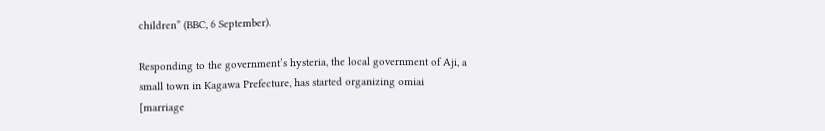children” (BBC, 6 September).

Responding to the government’s hysteria, the local government of Aji, a small town in Kagawa Prefecture, has started organizing omiai [marriage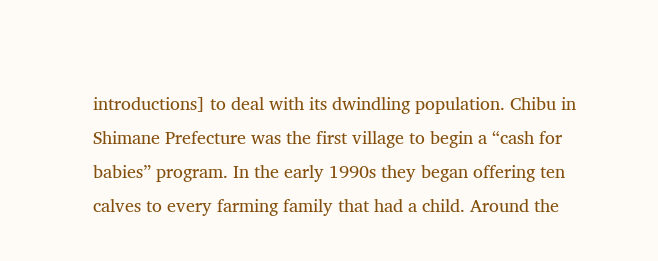introductions] to deal with its dwindling population. Chibu in Shimane Prefecture was the first village to begin a “cash for babies” program. In the early 1990s they began offering ten calves to every farming family that had a child. Around the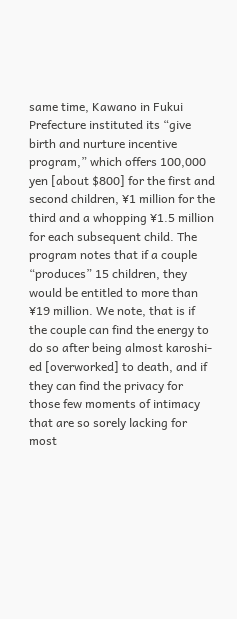same time, Kawano in Fukui Prefecture instituted its “give birth and nurture incentive program,” which offers 100,000 yen [about $800] for the first and second children, ¥1 million for the third and a whopping ¥1.5 million for each subsequent child. The program notes that if a couple “produces” 15 children, they would be entitled to more than ¥19 million. We note, that is if the couple can find the energy to do so after being almost karoshi-ed [overworked] to death, and if they can find the privacy for those few moments of intimacy that are so sorely lacking for most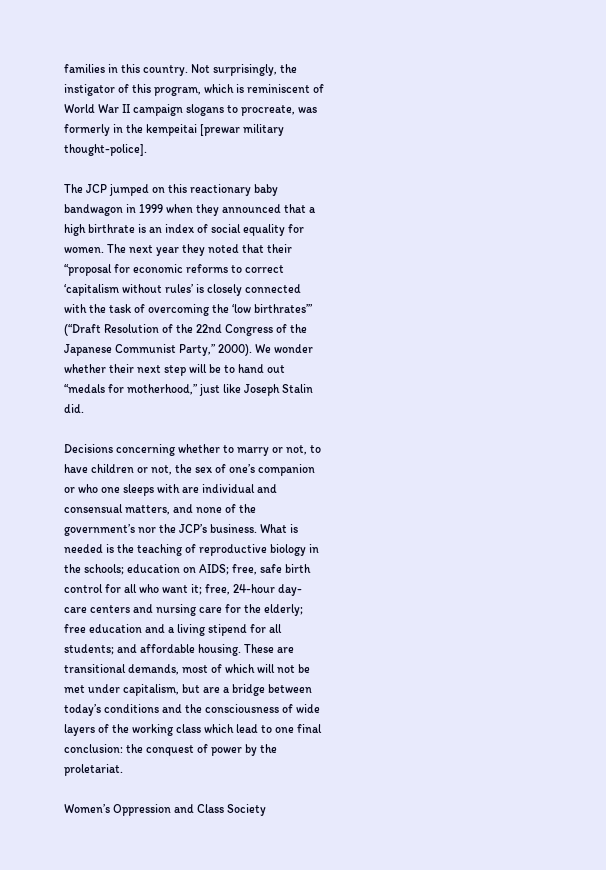families in this country. Not surprisingly, the instigator of this program, which is reminiscent of World War II campaign slogans to procreate, was formerly in the kempeitai [prewar military thought-police].

The JCP jumped on this reactionary baby bandwagon in 1999 when they announced that a high birthrate is an index of social equality for women. The next year they noted that their “proposal for economic reforms to correct ‘capitalism without rules’ is closely connected with the task of overcoming the ‘low birthrates’” (“Draft Resolution of the 22nd Congress of the Japanese Communist Party,” 2000). We wonder whether their next step will be to hand out “medals for motherhood,” just like Joseph Stalin did.

Decisions concerning whether to marry or not, to have children or not, the sex of one’s companion or who one sleeps with are individual and consensual matters, and none of the government’s nor the JCP’s business. What is needed is the teaching of reproductive biology in the schools; education on AIDS; free, safe birth control for all who want it; free, 24-hour day-care centers and nursing care for the elderly; free education and a living stipend for all students; and affordable housing. These are transitional demands, most of which will not be met under capitalism, but are a bridge between today’s conditions and the consciousness of wide layers of the working class which lead to one final conclusion: the conquest of power by the proletariat.

Women’s Oppression and Class Society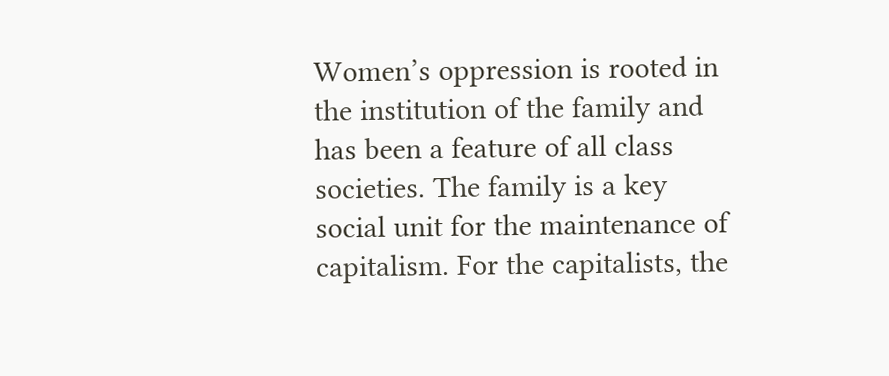Women’s oppression is rooted in the institution of the family and has been a feature of all class societies. The family is a key social unit for the maintenance of capitalism. For the capitalists, the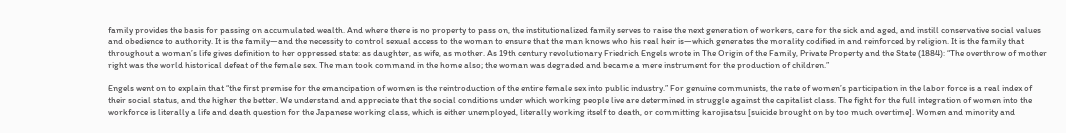family provides the basis for passing on accumulated wealth. And where there is no property to pass on, the institutionalized family serves to raise the next generation of workers, care for the sick and aged, and instill conservative social values and obedience to authority. It is the family—and the necessity to control sexual access to the woman to ensure that the man knows who his real heir is—which generates the morality codified in and reinforced by religion. It is the family that throughout a woman’s life gives definition to her oppressed state: as daughter, as wife, as mother. As 19th century revolutionary Friedrich Engels wrote in The Origin of the Family, Private Property and the State (1884): “The overthrow of mother right was the world historical defeat of the female sex. The man took command in the home also; the woman was degraded and became a mere instrument for the production of children.”

Engels went on to explain that “the first premise for the emancipation of women is the reintroduction of the entire female sex into public industry.” For genuine communists, the rate of women’s participation in the labor force is a real index of their social status, and the higher the better. We understand and appreciate that the social conditions under which working people live are determined in struggle against the capitalist class. The fight for the full integration of women into the workforce is literally a life and death question for the Japanese working class, which is either unemployed, literally working itself to death, or committing karojisatsu [suicide brought on by too much overtime]. Women and minority and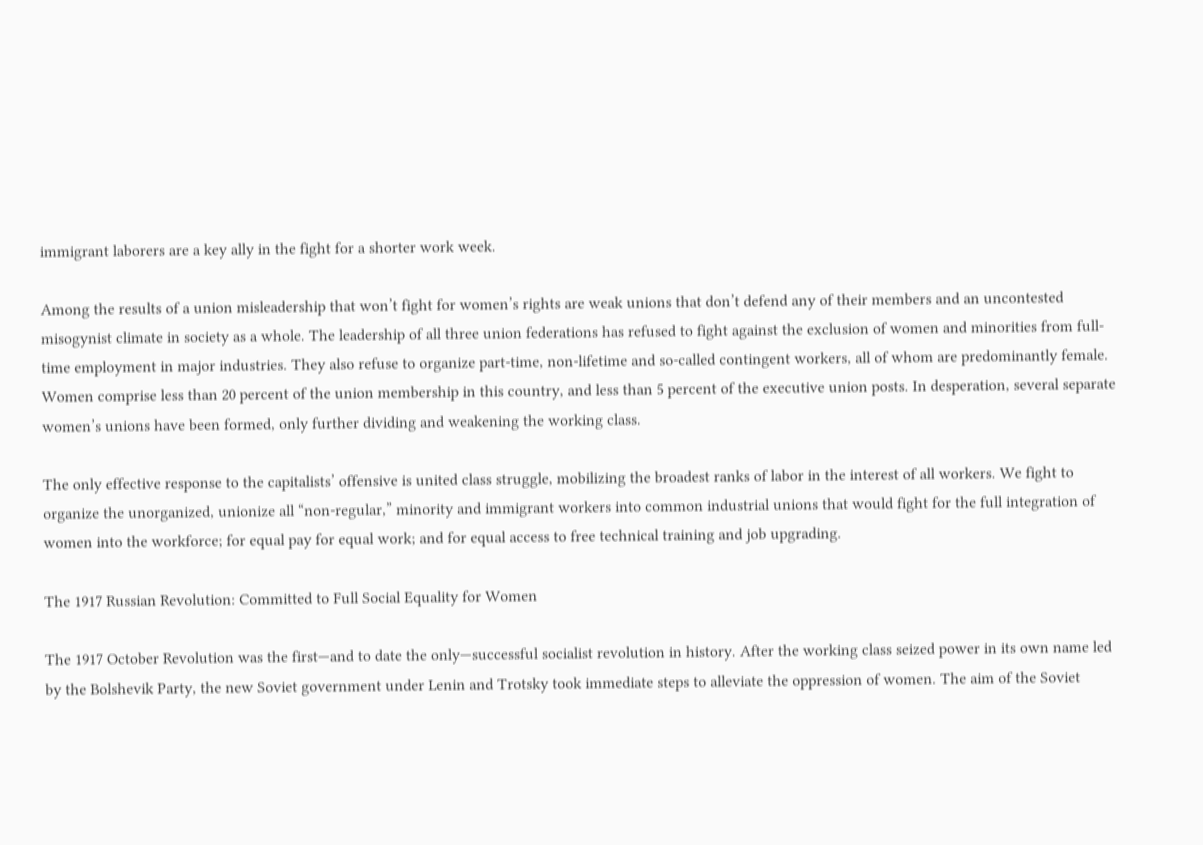immigrant laborers are a key ally in the fight for a shorter work week.

Among the results of a union misleadership that won’t fight for women’s rights are weak unions that don’t defend any of their members and an uncontested misogynist climate in society as a whole. The leadership of all three union federations has refused to fight against the exclusion of women and minorities from full-time employment in major industries. They also refuse to organize part-time, non-lifetime and so-called contingent workers, all of whom are predominantly female. Women comprise less than 20 percent of the union membership in this country, and less than 5 percent of the executive union posts. In desperation, several separate women’s unions have been formed, only further dividing and weakening the working class.

The only effective response to the capitalists’ offensive is united class struggle, mobilizing the broadest ranks of labor in the interest of all workers. We fight to organize the unorganized, unionize all “non-regular,” minority and immigrant workers into common industrial unions that would fight for the full integration of women into the workforce; for equal pay for equal work; and for equal access to free technical training and job upgrading.

The 1917 Russian Revolution: Committed to Full Social Equality for Women

The 1917 October Revolution was the first—and to date the only—successful socialist revolution in history. After the working class seized power in its own name led by the Bolshevik Party, the new Soviet government under Lenin and Trotsky took immediate steps to alleviate the oppression of women. The aim of the Soviet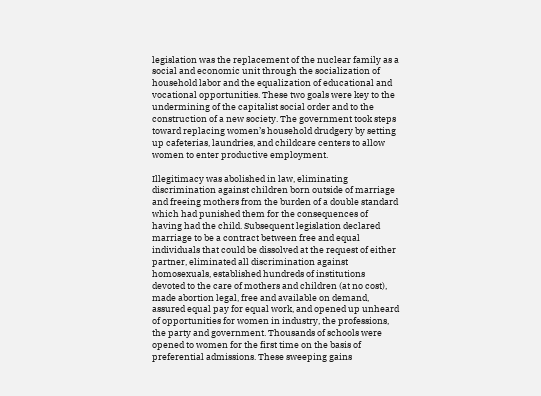legislation was the replacement of the nuclear family as a social and economic unit through the socialization of household labor and the equalization of educational and vocational opportunities. These two goals were key to the undermining of the capitalist social order and to the construction of a new society. The government took steps toward replacing women’s household drudgery by setting up cafeterias, laundries, and childcare centers to allow women to enter productive employment.

Illegitimacy was abolished in law, eliminating discrimination against children born outside of marriage and freeing mothers from the burden of a double standard which had punished them for the consequences of having had the child. Subsequent legislation declared marriage to be a contract between free and equal individuals that could be dissolved at the request of either partner, eliminated all discrimination against homosexuals, established hundreds of institutions devoted to the care of mothers and children (at no cost), made abortion legal, free and available on demand, assured equal pay for equal work, and opened up unheard of opportunities for women in industry, the professions, the party and government. Thousands of schools were opened to women for the first time on the basis of preferential admissions. These sweeping gains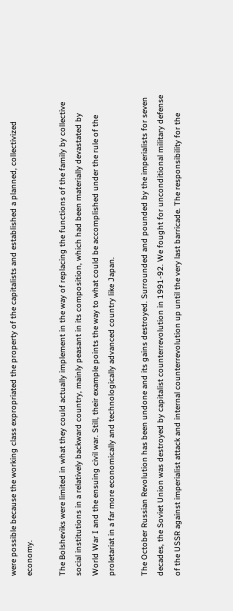were possible because the working class expropriated the property of the capitalists and established a planned, collectivized economy.

The Bolsheviks were limited in what they could actually implement in the way of replacing the functions of the family by collective social institutions in a relatively backward country, mainly peasant in its composition, which had been materially devastated by World War I and the ensuing civil war. Still, their example points the way to what could be accomplished under the rule of the proletariat in a far more economically and technologically advanced country like Japan.

The October Russian Revolution has been undone and its gains destroyed. Surrounded and pounded by the imperialists for seven decades, the Soviet Union was destroyed by capitalist counterrevolution in 1991-92. We fought for unconditional military defense of the USSR against imperialist attack and internal counterrevolution up until the very last barricade. The responsibility for the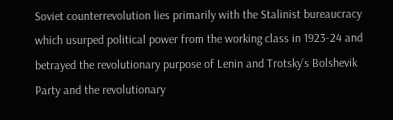Soviet counterrevolution lies primarily with the Stalinist bureaucracy which usurped political power from the working class in 1923-24 and betrayed the revolutionary purpose of Lenin and Trotsky’s Bolshevik Party and the revolutionary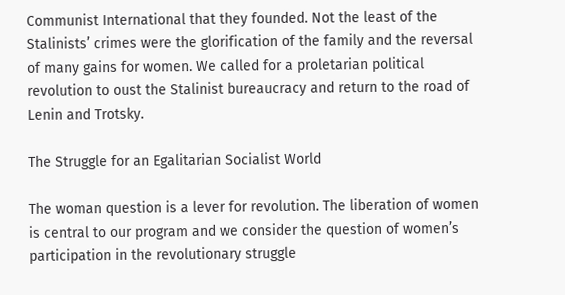Communist International that they founded. Not the least of the Stalinists’ crimes were the glorification of the family and the reversal of many gains for women. We called for a proletarian political revolution to oust the Stalinist bureaucracy and return to the road of Lenin and Trotsky.

The Struggle for an Egalitarian Socialist World

The woman question is a lever for revolution. The liberation of women is central to our program and we consider the question of women’s participation in the revolutionary struggle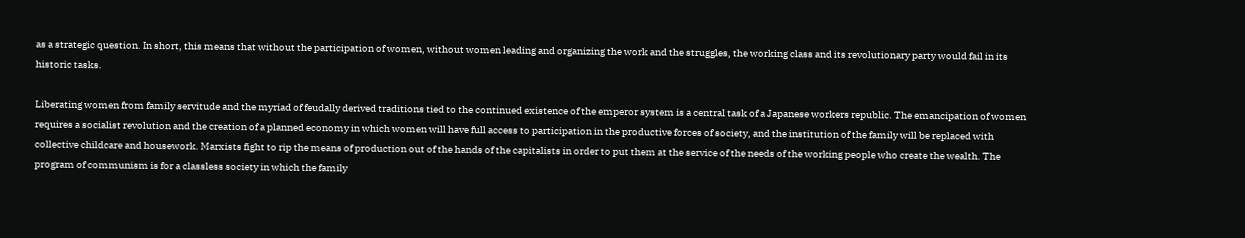as a strategic question. In short, this means that without the participation of women, without women leading and organizing the work and the struggles, the working class and its revolutionary party would fail in its historic tasks.

Liberating women from family servitude and the myriad of feudally derived traditions tied to the continued existence of the emperor system is a central task of a Japanese workers republic. The emancipation of women requires a socialist revolution and the creation of a planned economy in which women will have full access to participation in the productive forces of society, and the institution of the family will be replaced with collective childcare and housework. Marxists fight to rip the means of production out of the hands of the capitalists in order to put them at the service of the needs of the working people who create the wealth. The program of communism is for a classless society in which the family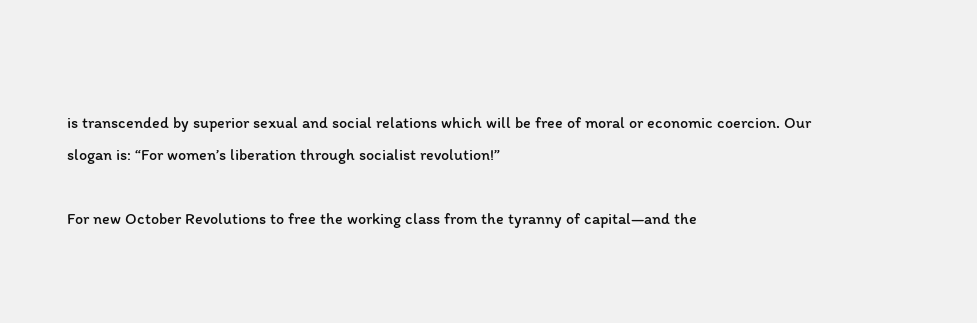is transcended by superior sexual and social relations which will be free of moral or economic coercion. Our slogan is: “For women’s liberation through socialist revolution!”

For new October Revolutions to free the working class from the tyranny of capital—and the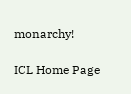monarchy!

ICL Home Page